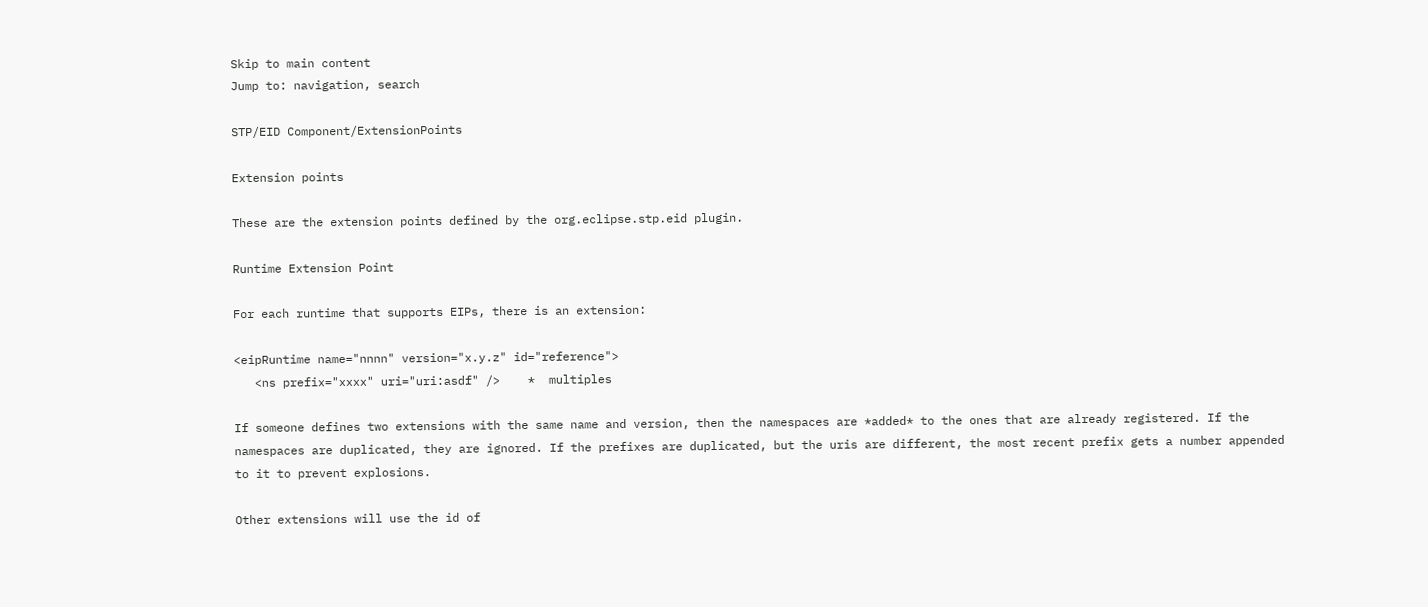Skip to main content
Jump to: navigation, search

STP/EID Component/ExtensionPoints

Extension points

These are the extension points defined by the org.eclipse.stp.eid plugin.

Runtime Extension Point

For each runtime that supports EIPs, there is an extension:

<eipRuntime name="nnnn" version="x.y.z" id="reference">
   <ns prefix="xxxx" uri="uri:asdf" />    *  multiples

If someone defines two extensions with the same name and version, then the namespaces are *added* to the ones that are already registered. If the namespaces are duplicated, they are ignored. If the prefixes are duplicated, but the uris are different, the most recent prefix gets a number appended to it to prevent explosions.

Other extensions will use the id of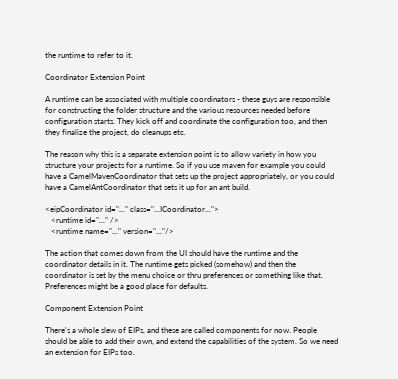the runtime to refer to it.

Coordinator Extension Point

A runtime can be associated with multiple coordinators - these guys are responsible for constructing the folder structure and the various resources needed before configuration starts. They kick off and coordinate the configuration too, and then they finalize the project, do cleanups etc.

The reason why this is a separate extension point is to allow variety in how you structure your projects for a runtime. So if you use maven for example you could have a CamelMavenCoordinator that sets up the project appropriately, or you could have a CamelAntCoordinator that sets it up for an ant build.

<eipCoordinator id="..." class="...ICoordinator...">
   <runtime id="..." />
   <runtime name="..." version="..."/>

The action that comes down from the UI should have the runtime and the coordinator details in it. The runtime gets picked (somehow) and then the coordinator is set by the menu choice or thru preferences or something like that. Preferences might be a good place for defaults.

Component Extension Point

There's a whole slew of EIPs, and these are called components for now. People should be able to add their own, and extend the capabilities of the system. So we need an extension for EIPs too.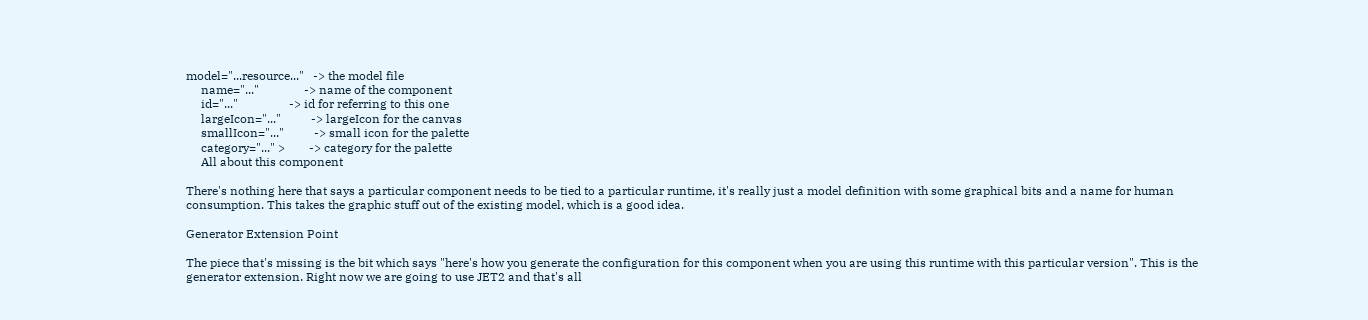model="...resource..."   -> the model file
     name="..."               -> name of the component
     id="..."                 -> id for referring to this one
     largeIcon="..."          -> largeIcon for the canvas
     smallIcon="..."          -> small icon for the palette
     category="..." >        -> category for the palette
     All about this component

There's nothing here that says a particular component needs to be tied to a particular runtime, it's really just a model definition with some graphical bits and a name for human consumption. This takes the graphic stuff out of the existing model, which is a good idea.

Generator Extension Point

The piece that's missing is the bit which says "here's how you generate the configuration for this component when you are using this runtime with this particular version". This is the generator extension. Right now we are going to use JET2 and that's all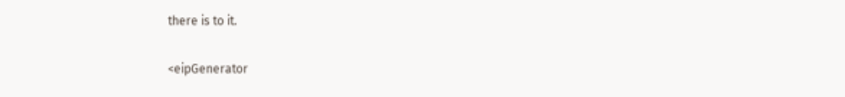there is to it.

<eipGenerator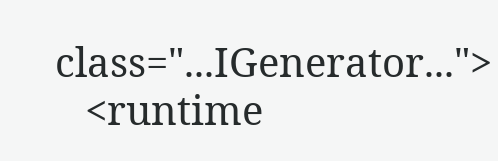class="...IGenerator...">
   <runtime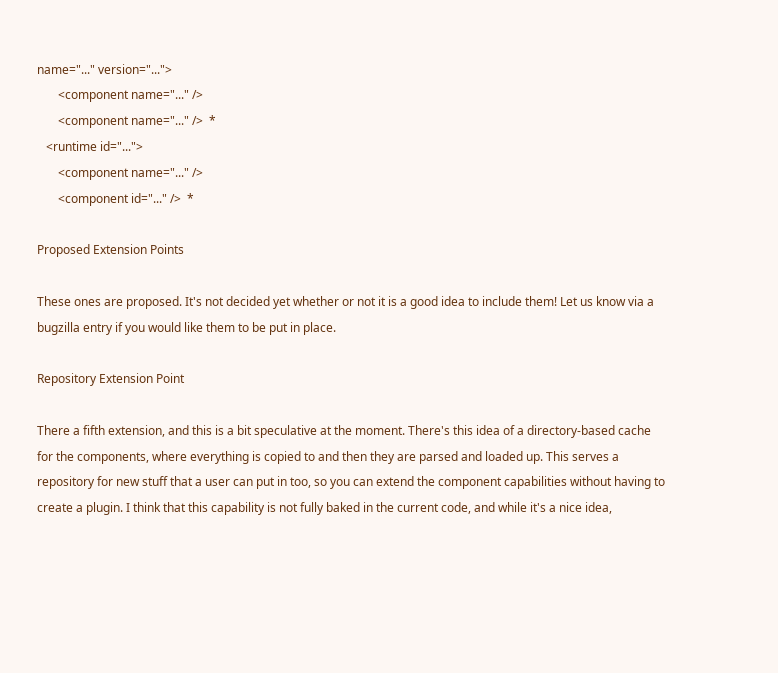name="..." version="...">
       <component name="..." />
       <component name="..." />  *
   <runtime id="...">
       <component name="..." />
       <component id="..." />  *

Proposed Extension Points

These ones are proposed. It's not decided yet whether or not it is a good idea to include them! Let us know via a bugzilla entry if you would like them to be put in place.

Repository Extension Point

There a fifth extension, and this is a bit speculative at the moment. There's this idea of a directory-based cache for the components, where everything is copied to and then they are parsed and loaded up. This serves a repository for new stuff that a user can put in too, so you can extend the component capabilities without having to create a plugin. I think that this capability is not fully baked in the current code, and while it's a nice idea,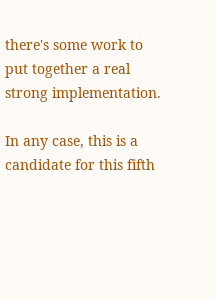there's some work to put together a real strong implementation.

In any case, this is a candidate for this fifth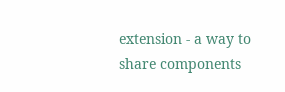extension - a way to share components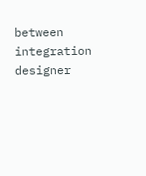between integration designer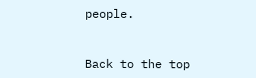people.


Back to the top